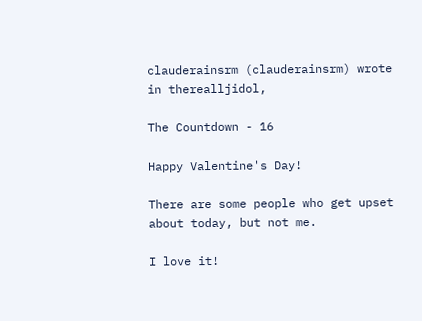clauderainsrm (clauderainsrm) wrote in therealljidol,

The Countdown - 16

Happy Valentine's Day!

There are some people who get upset about today, but not me.

I love it!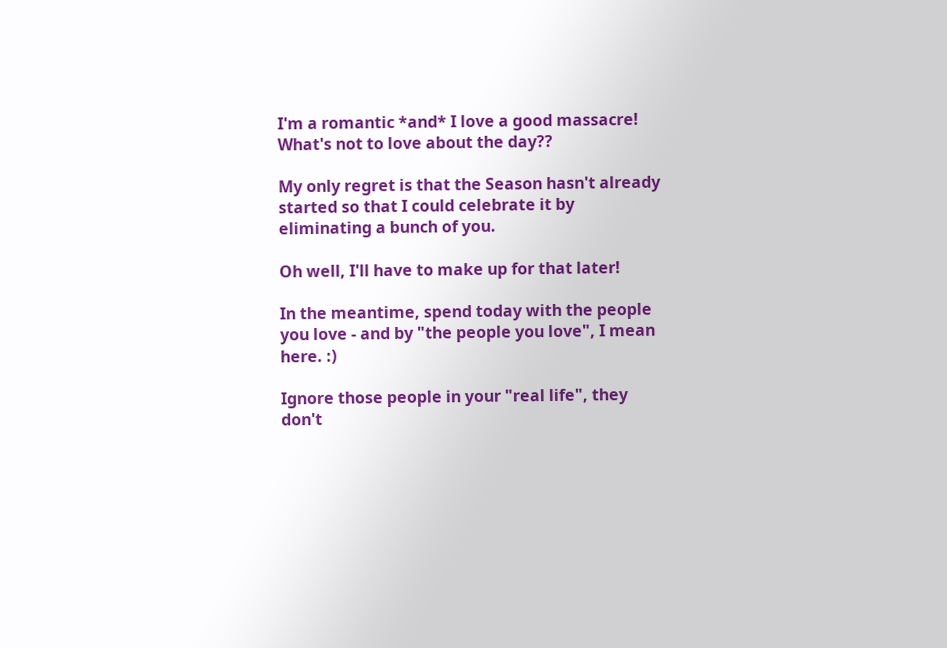I'm a romantic *and* I love a good massacre! What's not to love about the day??

My only regret is that the Season hasn't already started so that I could celebrate it by eliminating a bunch of you.

Oh well, I'll have to make up for that later!

In the meantime, spend today with the people you love - and by "the people you love", I mean here. :)

Ignore those people in your "real life", they don't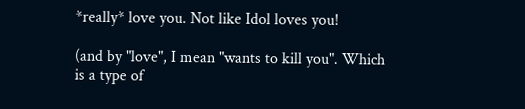*really* love you. Not like Idol loves you!

(and by "love", I mean "wants to kill you". Which is a type of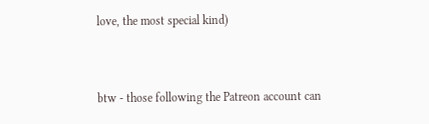love, the most special kind)


btw - those following the Patreon account can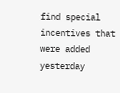find special incentives that were added yesterday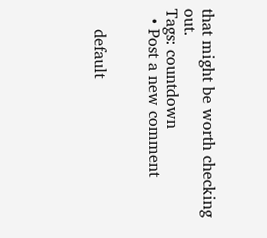that might be worth checking out.
Tags: countdown
  • Post a new comment


    default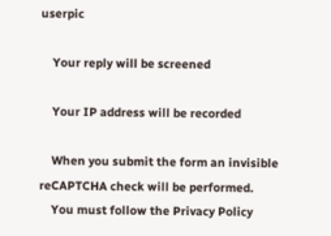userpic

    Your reply will be screened

    Your IP address will be recorded

    When you submit the form an invisible reCAPTCHA check will be performed.
    You must follow the Privacy Policy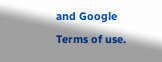and Google Terms of use.